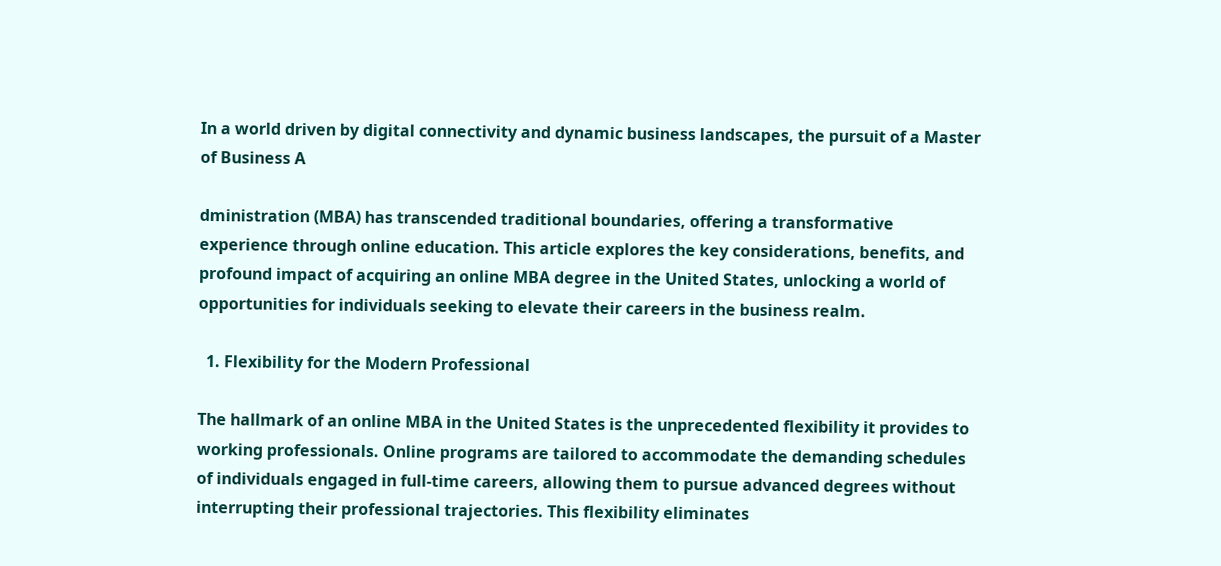In a world driven by digital connectivity and dynamic business landscapes, the pursuit of a Master of Business A

dministration (MBA) has transcended traditional boundaries, offering a transformative experience through online education. This article explores the key considerations, benefits, and profound impact of acquiring an online MBA degree in the United States, unlocking a world of opportunities for individuals seeking to elevate their careers in the business realm.

  1. Flexibility for the Modern Professional

The hallmark of an online MBA in the United States is the unprecedented flexibility it provides to working professionals. Online programs are tailored to accommodate the demanding schedules of individuals engaged in full-time careers, allowing them to pursue advanced degrees without interrupting their professional trajectories. This flexibility eliminates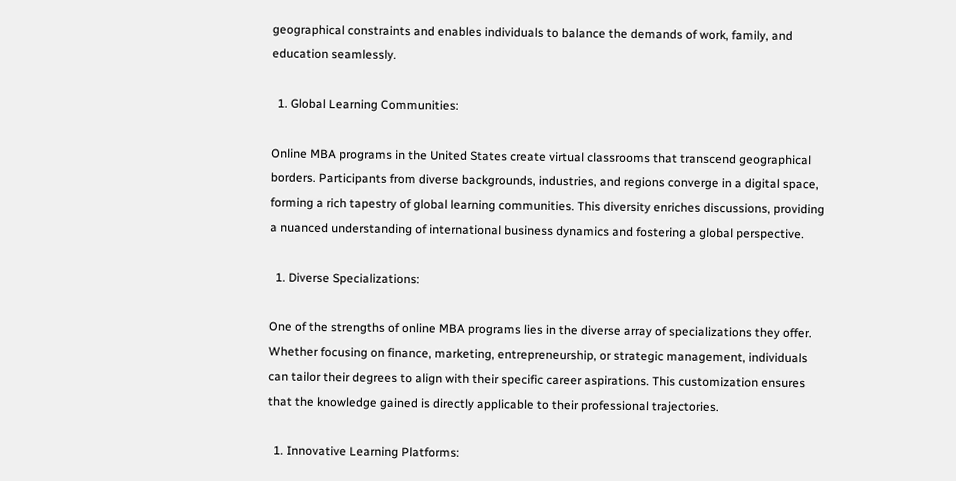geographical constraints and enables individuals to balance the demands of work, family, and education seamlessly.

  1. Global Learning Communities:

Online MBA programs in the United States create virtual classrooms that transcend geographical borders. Participants from diverse backgrounds, industries, and regions converge in a digital space, forming a rich tapestry of global learning communities. This diversity enriches discussions, providing a nuanced understanding of international business dynamics and fostering a global perspective.

  1. Diverse Specializations:

One of the strengths of online MBA programs lies in the diverse array of specializations they offer. Whether focusing on finance, marketing, entrepreneurship, or strategic management, individuals can tailor their degrees to align with their specific career aspirations. This customization ensures that the knowledge gained is directly applicable to their professional trajectories.

  1. Innovative Learning Platforms: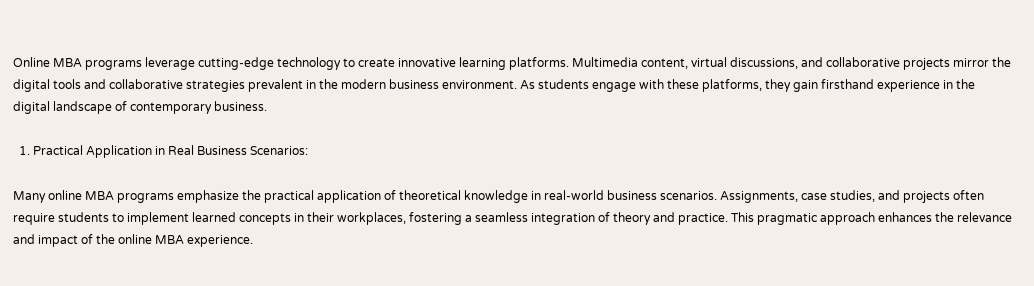Online MBA programs leverage cutting-edge technology to create innovative learning platforms. Multimedia content, virtual discussions, and collaborative projects mirror the digital tools and collaborative strategies prevalent in the modern business environment. As students engage with these platforms, they gain firsthand experience in the digital landscape of contemporary business.

  1. Practical Application in Real Business Scenarios:

Many online MBA programs emphasize the practical application of theoretical knowledge in real-world business scenarios. Assignments, case studies, and projects often require students to implement learned concepts in their workplaces, fostering a seamless integration of theory and practice. This pragmatic approach enhances the relevance and impact of the online MBA experience.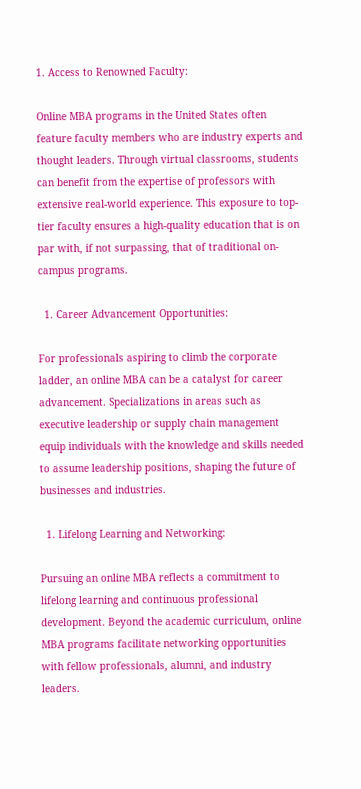1. Access to Renowned Faculty:

Online MBA programs in the United States often feature faculty members who are industry experts and thought leaders. Through virtual classrooms, students can benefit from the expertise of professors with extensive real-world experience. This exposure to top-tier faculty ensures a high-quality education that is on par with, if not surpassing, that of traditional on-campus programs.

  1. Career Advancement Opportunities:

For professionals aspiring to climb the corporate ladder, an online MBA can be a catalyst for career advancement. Specializations in areas such as executive leadership or supply chain management equip individuals with the knowledge and skills needed to assume leadership positions, shaping the future of businesses and industries.

  1. Lifelong Learning and Networking:

Pursuing an online MBA reflects a commitment to lifelong learning and continuous professional development. Beyond the academic curriculum, online MBA programs facilitate networking opportunities with fellow professionals, alumni, and industry leaders.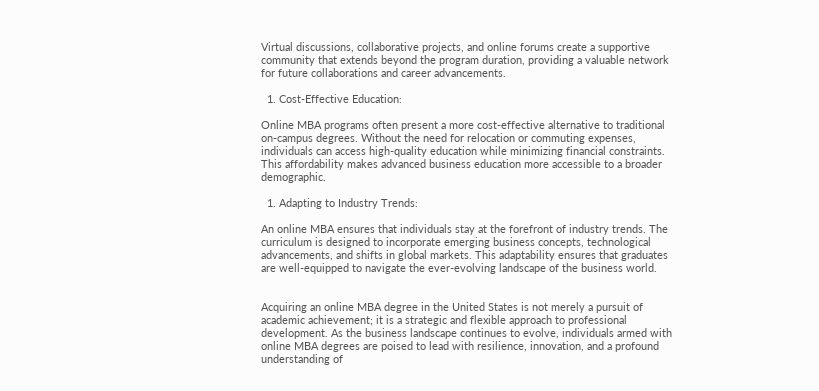Virtual discussions, collaborative projects, and online forums create a supportive community that extends beyond the program duration, providing a valuable network for future collaborations and career advancements.

  1. Cost-Effective Education:

Online MBA programs often present a more cost-effective alternative to traditional on-campus degrees. Without the need for relocation or commuting expenses, individuals can access high-quality education while minimizing financial constraints. This affordability makes advanced business education more accessible to a broader demographic.

  1. Adapting to Industry Trends:

An online MBA ensures that individuals stay at the forefront of industry trends. The curriculum is designed to incorporate emerging business concepts, technological advancements, and shifts in global markets. This adaptability ensures that graduates are well-equipped to navigate the ever-evolving landscape of the business world.


Acquiring an online MBA degree in the United States is not merely a pursuit of academic achievement; it is a strategic and flexible approach to professional development. As the business landscape continues to evolve, individuals armed with online MBA degrees are poised to lead with resilience, innovation, and a profound understanding of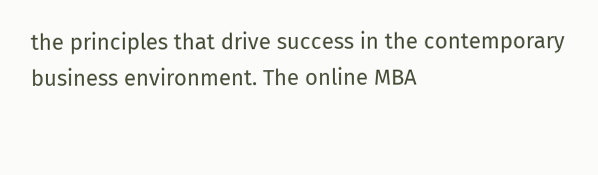the principles that drive success in the contemporary business environment. The online MBA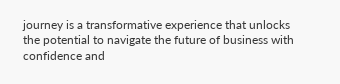journey is a transformative experience that unlocks the potential to navigate the future of business with confidence and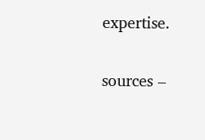expertise.

sources –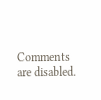Comments are disabled.